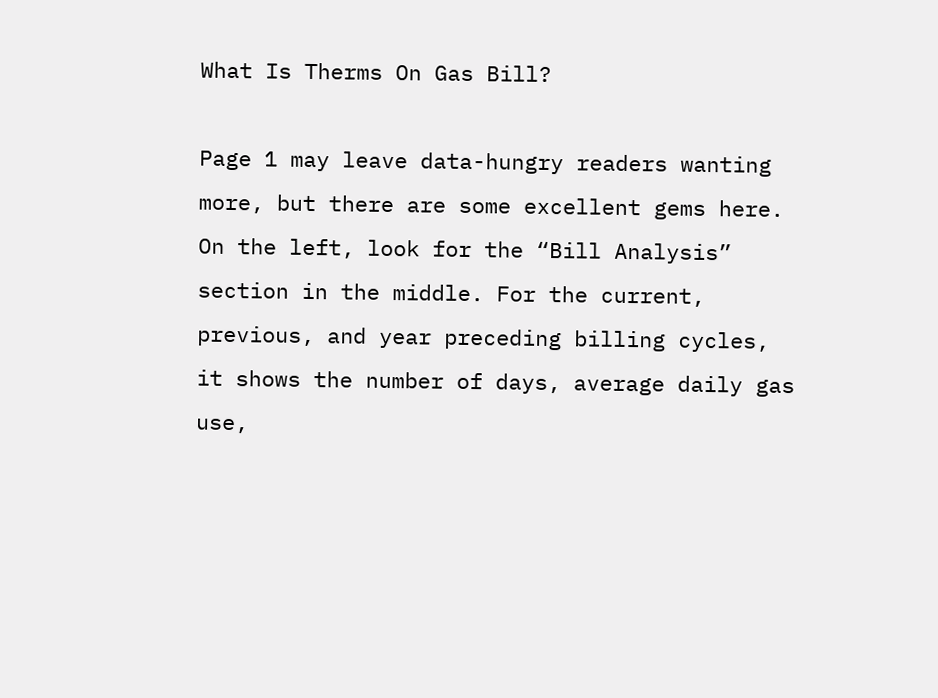What Is Therms On Gas Bill?

Page 1 may leave data-hungry readers wanting more, but there are some excellent gems here. On the left, look for the “Bill Analysis” section in the middle. For the current, previous, and year preceding billing cycles, it shows the number of days, average daily gas use,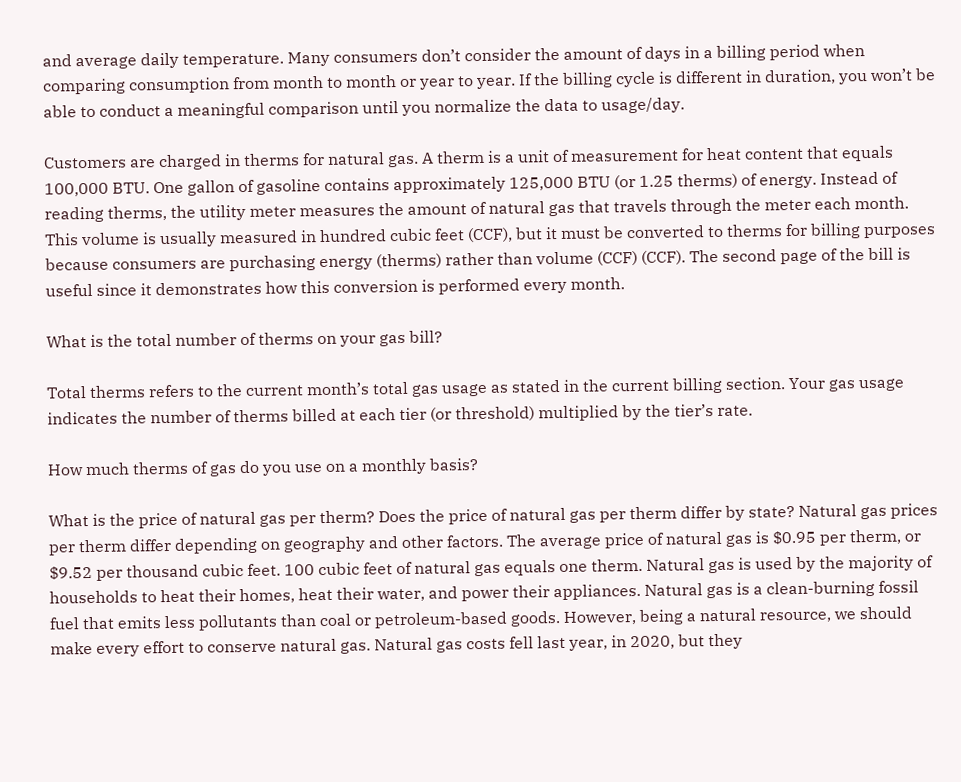and average daily temperature. Many consumers don’t consider the amount of days in a billing period when comparing consumption from month to month or year to year. If the billing cycle is different in duration, you won’t be able to conduct a meaningful comparison until you normalize the data to usage/day.

Customers are charged in therms for natural gas. A therm is a unit of measurement for heat content that equals 100,000 BTU. One gallon of gasoline contains approximately 125,000 BTU (or 1.25 therms) of energy. Instead of reading therms, the utility meter measures the amount of natural gas that travels through the meter each month. This volume is usually measured in hundred cubic feet (CCF), but it must be converted to therms for billing purposes because consumers are purchasing energy (therms) rather than volume (CCF) (CCF). The second page of the bill is useful since it demonstrates how this conversion is performed every month.

What is the total number of therms on your gas bill?

Total therms refers to the current month’s total gas usage as stated in the current billing section. Your gas usage indicates the number of therms billed at each tier (or threshold) multiplied by the tier’s rate.

How much therms of gas do you use on a monthly basis?

What is the price of natural gas per therm? Does the price of natural gas per therm differ by state? Natural gas prices per therm differ depending on geography and other factors. The average price of natural gas is $0.95 per therm, or $9.52 per thousand cubic feet. 100 cubic feet of natural gas equals one therm. Natural gas is used by the majority of households to heat their homes, heat their water, and power their appliances. Natural gas is a clean-burning fossil fuel that emits less pollutants than coal or petroleum-based goods. However, being a natural resource, we should make every effort to conserve natural gas. Natural gas costs fell last year, in 2020, but they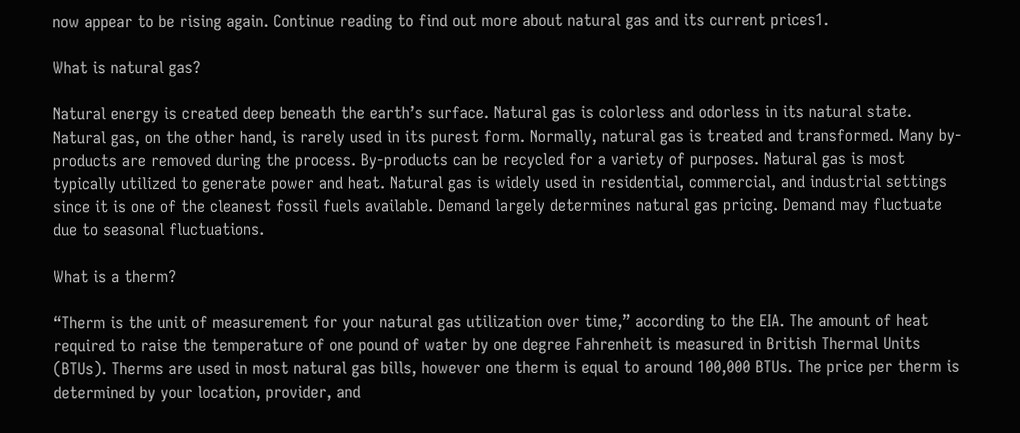now appear to be rising again. Continue reading to find out more about natural gas and its current prices1.

What is natural gas?

Natural energy is created deep beneath the earth’s surface. Natural gas is colorless and odorless in its natural state. Natural gas, on the other hand, is rarely used in its purest form. Normally, natural gas is treated and transformed. Many by-products are removed during the process. By-products can be recycled for a variety of purposes. Natural gas is most typically utilized to generate power and heat. Natural gas is widely used in residential, commercial, and industrial settings since it is one of the cleanest fossil fuels available. Demand largely determines natural gas pricing. Demand may fluctuate due to seasonal fluctuations.

What is a therm?

“Therm is the unit of measurement for your natural gas utilization over time,” according to the EIA. The amount of heat required to raise the temperature of one pound of water by one degree Fahrenheit is measured in British Thermal Units (BTUs). Therms are used in most natural gas bills, however one therm is equal to around 100,000 BTUs. The price per therm is determined by your location, provider, and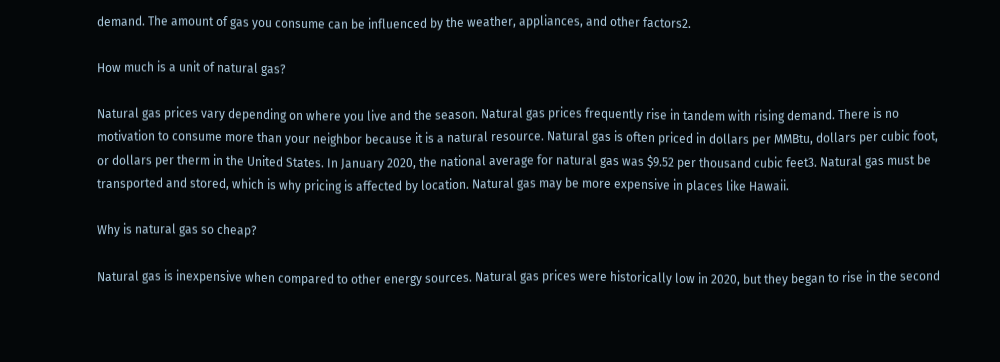demand. The amount of gas you consume can be influenced by the weather, appliances, and other factors2.

How much is a unit of natural gas?

Natural gas prices vary depending on where you live and the season. Natural gas prices frequently rise in tandem with rising demand. There is no motivation to consume more than your neighbor because it is a natural resource. Natural gas is often priced in dollars per MMBtu, dollars per cubic foot, or dollars per therm in the United States. In January 2020, the national average for natural gas was $9.52 per thousand cubic feet3. Natural gas must be transported and stored, which is why pricing is affected by location. Natural gas may be more expensive in places like Hawaii.

Why is natural gas so cheap?

Natural gas is inexpensive when compared to other energy sources. Natural gas prices were historically low in 2020, but they began to rise in the second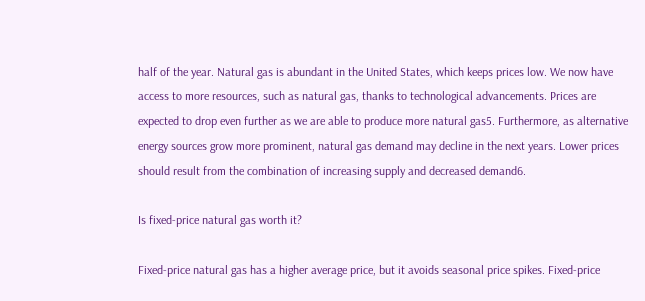half of the year. Natural gas is abundant in the United States, which keeps prices low. We now have access to more resources, such as natural gas, thanks to technological advancements. Prices are expected to drop even further as we are able to produce more natural gas5. Furthermore, as alternative energy sources grow more prominent, natural gas demand may decline in the next years. Lower prices should result from the combination of increasing supply and decreased demand6.

Is fixed-price natural gas worth it?

Fixed-price natural gas has a higher average price, but it avoids seasonal price spikes. Fixed-price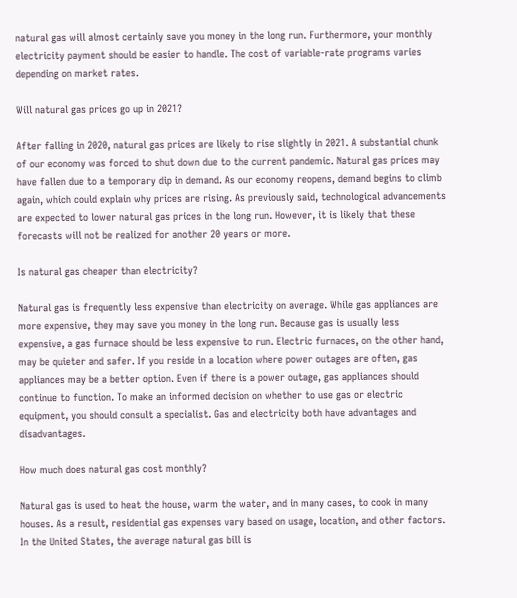natural gas will almost certainly save you money in the long run. Furthermore, your monthly electricity payment should be easier to handle. The cost of variable-rate programs varies depending on market rates.

Will natural gas prices go up in 2021?

After falling in 2020, natural gas prices are likely to rise slightly in 2021. A substantial chunk of our economy was forced to shut down due to the current pandemic. Natural gas prices may have fallen due to a temporary dip in demand. As our economy reopens, demand begins to climb again, which could explain why prices are rising. As previously said, technological advancements are expected to lower natural gas prices in the long run. However, it is likely that these forecasts will not be realized for another 20 years or more.

Is natural gas cheaper than electricity?

Natural gas is frequently less expensive than electricity on average. While gas appliances are more expensive, they may save you money in the long run. Because gas is usually less expensive, a gas furnace should be less expensive to run. Electric furnaces, on the other hand, may be quieter and safer. If you reside in a location where power outages are often, gas appliances may be a better option. Even if there is a power outage, gas appliances should continue to function. To make an informed decision on whether to use gas or electric equipment, you should consult a specialist. Gas and electricity both have advantages and disadvantages.

How much does natural gas cost monthly?

Natural gas is used to heat the house, warm the water, and in many cases, to cook in many houses. As a result, residential gas expenses vary based on usage, location, and other factors. In the United States, the average natural gas bill is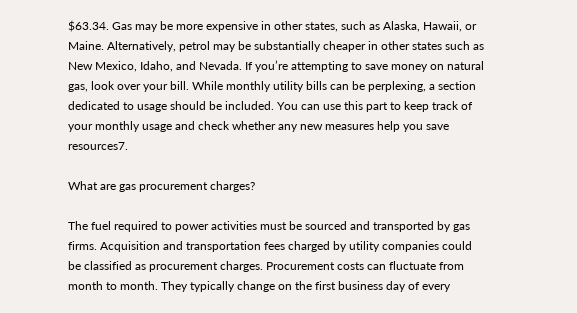$63.34. Gas may be more expensive in other states, such as Alaska, Hawaii, or Maine. Alternatively, petrol may be substantially cheaper in other states such as New Mexico, Idaho, and Nevada. If you’re attempting to save money on natural gas, look over your bill. While monthly utility bills can be perplexing, a section dedicated to usage should be included. You can use this part to keep track of your monthly usage and check whether any new measures help you save resources7.

What are gas procurement charges?

The fuel required to power activities must be sourced and transported by gas firms. Acquisition and transportation fees charged by utility companies could be classified as procurement charges. Procurement costs can fluctuate from month to month. They typically change on the first business day of every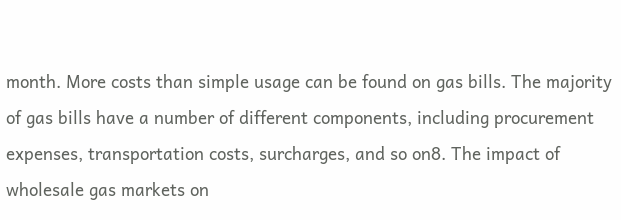month. More costs than simple usage can be found on gas bills. The majority of gas bills have a number of different components, including procurement expenses, transportation costs, surcharges, and so on8. The impact of wholesale gas markets on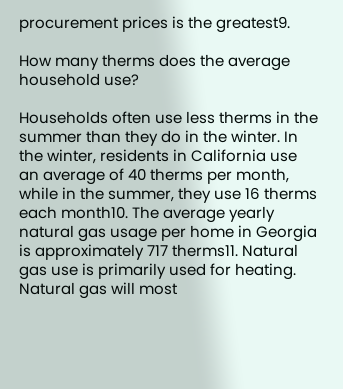procurement prices is the greatest9.

How many therms does the average household use?

Households often use less therms in the summer than they do in the winter. In the winter, residents in California use an average of 40 therms per month, while in the summer, they use 16 therms each month10. The average yearly natural gas usage per home in Georgia is approximately 717 therms11. Natural gas use is primarily used for heating. Natural gas will most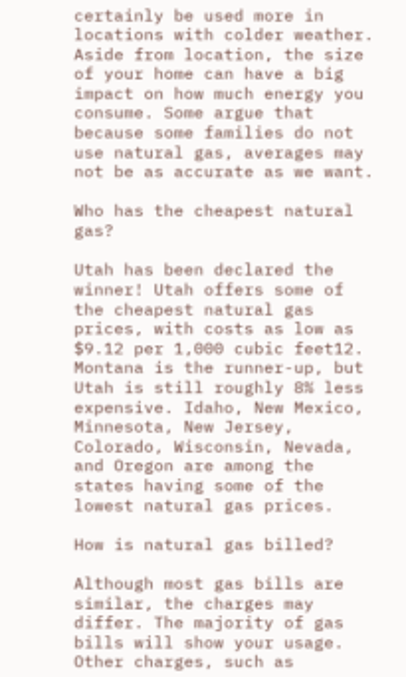certainly be used more in locations with colder weather. Aside from location, the size of your home can have a big impact on how much energy you consume. Some argue that because some families do not use natural gas, averages may not be as accurate as we want.

Who has the cheapest natural gas?

Utah has been declared the winner! Utah offers some of the cheapest natural gas prices, with costs as low as $9.12 per 1,000 cubic feet12. Montana is the runner-up, but Utah is still roughly 8% less expensive. Idaho, New Mexico, Minnesota, New Jersey, Colorado, Wisconsin, Nevada, and Oregon are among the states having some of the lowest natural gas prices.

How is natural gas billed?

Although most gas bills are similar, the charges may differ. The majority of gas bills will show your usage. Other charges, such as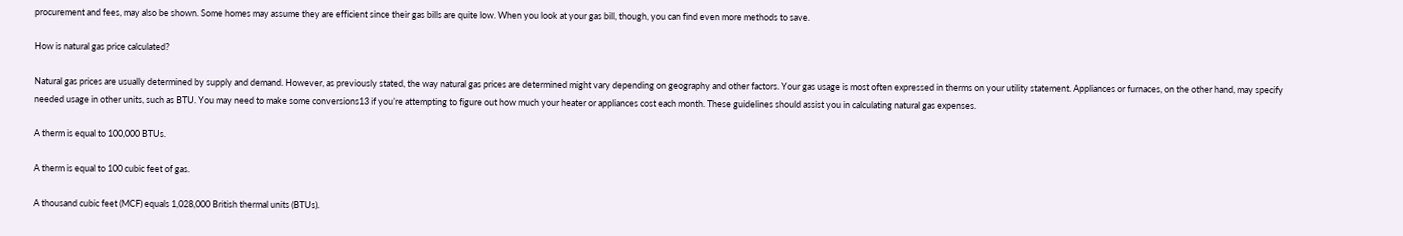procurement and fees, may also be shown. Some homes may assume they are efficient since their gas bills are quite low. When you look at your gas bill, though, you can find even more methods to save.

How is natural gas price calculated?

Natural gas prices are usually determined by supply and demand. However, as previously stated, the way natural gas prices are determined might vary depending on geography and other factors. Your gas usage is most often expressed in therms on your utility statement. Appliances or furnaces, on the other hand, may specify needed usage in other units, such as BTU. You may need to make some conversions13 if you’re attempting to figure out how much your heater or appliances cost each month. These guidelines should assist you in calculating natural gas expenses.

A therm is equal to 100,000 BTUs.

A therm is equal to 100 cubic feet of gas.

A thousand cubic feet (MCF) equals 1,028,000 British thermal units (BTUs).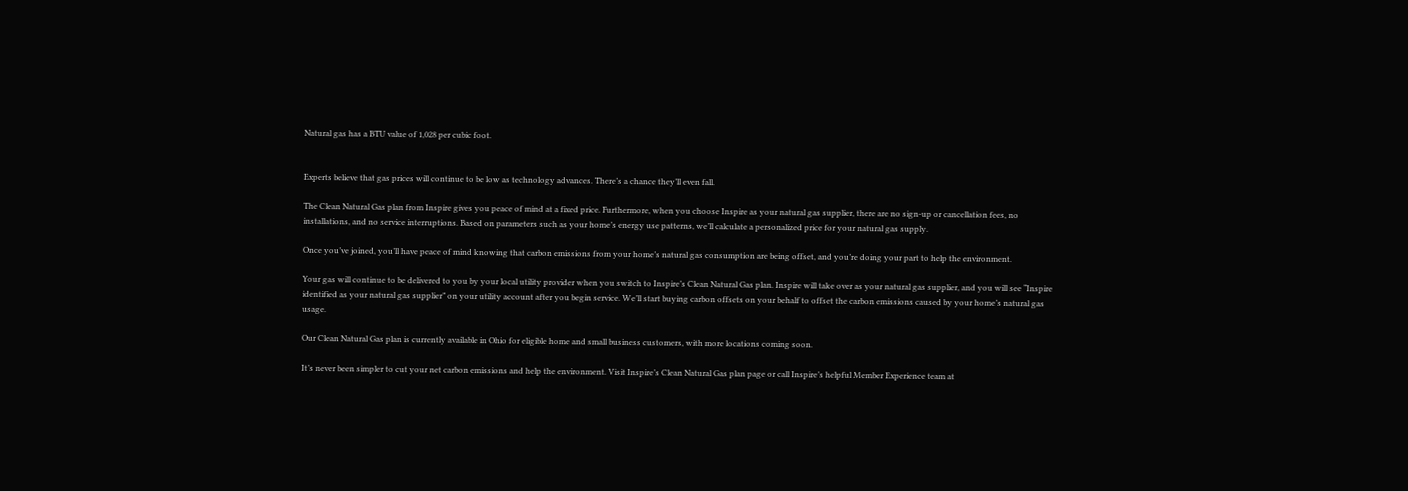Natural gas has a BTU value of 1,028 per cubic foot.


Experts believe that gas prices will continue to be low as technology advances. There’s a chance they’ll even fall.

The Clean Natural Gas plan from Inspire gives you peace of mind at a fixed price. Furthermore, when you choose Inspire as your natural gas supplier, there are no sign-up or cancellation fees, no installations, and no service interruptions. Based on parameters such as your home’s energy use patterns, we’ll calculate a personalized price for your natural gas supply.

Once you’ve joined, you’ll have peace of mind knowing that carbon emissions from your home’s natural gas consumption are being offset, and you’re doing your part to help the environment.

Your gas will continue to be delivered to you by your local utility provider when you switch to Inspire’s Clean Natural Gas plan. Inspire will take over as your natural gas supplier, and you will see “Inspire identified as your natural gas supplier” on your utility account after you begin service. We’ll start buying carbon offsets on your behalf to offset the carbon emissions caused by your home’s natural gas usage.

Our Clean Natural Gas plan is currently available in Ohio for eligible home and small business customers, with more locations coming soon.

It’s never been simpler to cut your net carbon emissions and help the environment. Visit Inspire’s Clean Natural Gas plan page or call Inspire’s helpful Member Experience team at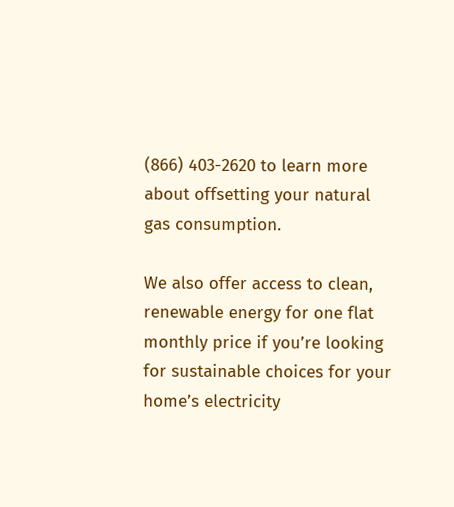(866) 403-2620 to learn more about offsetting your natural gas consumption.

We also offer access to clean, renewable energy for one flat monthly price if you’re looking for sustainable choices for your home’s electricity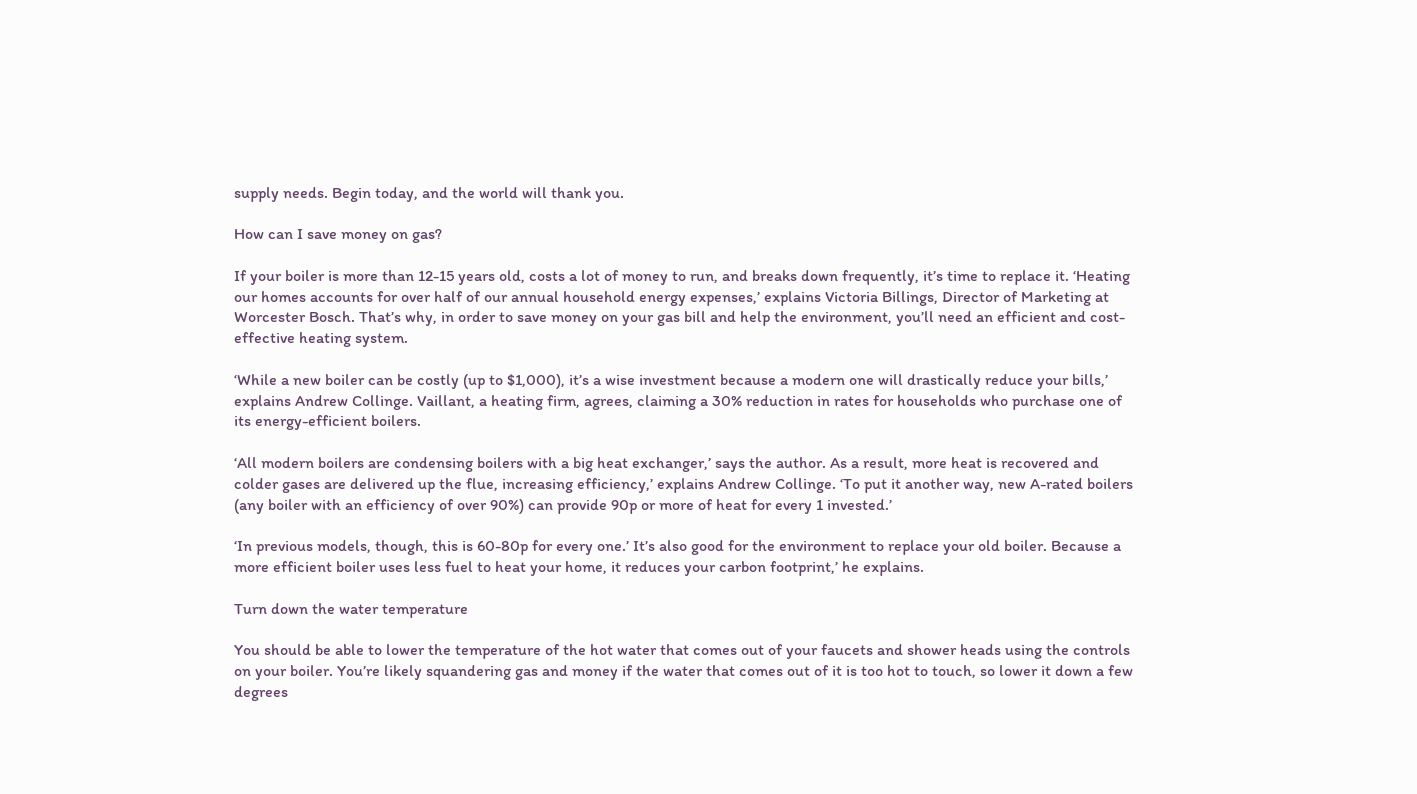supply needs. Begin today, and the world will thank you.

How can I save money on gas?

If your boiler is more than 12-15 years old, costs a lot of money to run, and breaks down frequently, it’s time to replace it. ‘Heating our homes accounts for over half of our annual household energy expenses,’ explains Victoria Billings, Director of Marketing at Worcester Bosch. That’s why, in order to save money on your gas bill and help the environment, you’ll need an efficient and cost-effective heating system.

‘While a new boiler can be costly (up to $1,000), it’s a wise investment because a modern one will drastically reduce your bills,’ explains Andrew Collinge. Vaillant, a heating firm, agrees, claiming a 30% reduction in rates for households who purchase one of its energy-efficient boilers.

‘All modern boilers are condensing boilers with a big heat exchanger,’ says the author. As a result, more heat is recovered and colder gases are delivered up the flue, increasing efficiency,’ explains Andrew Collinge. ‘To put it another way, new A-rated boilers (any boiler with an efficiency of over 90%) can provide 90p or more of heat for every 1 invested.’

‘In previous models, though, this is 60-80p for every one.’ It’s also good for the environment to replace your old boiler. Because a more efficient boiler uses less fuel to heat your home, it reduces your carbon footprint,’ he explains.

Turn down the water temperature

You should be able to lower the temperature of the hot water that comes out of your faucets and shower heads using the controls on your boiler. You’re likely squandering gas and money if the water that comes out of it is too hot to touch, so lower it down a few degrees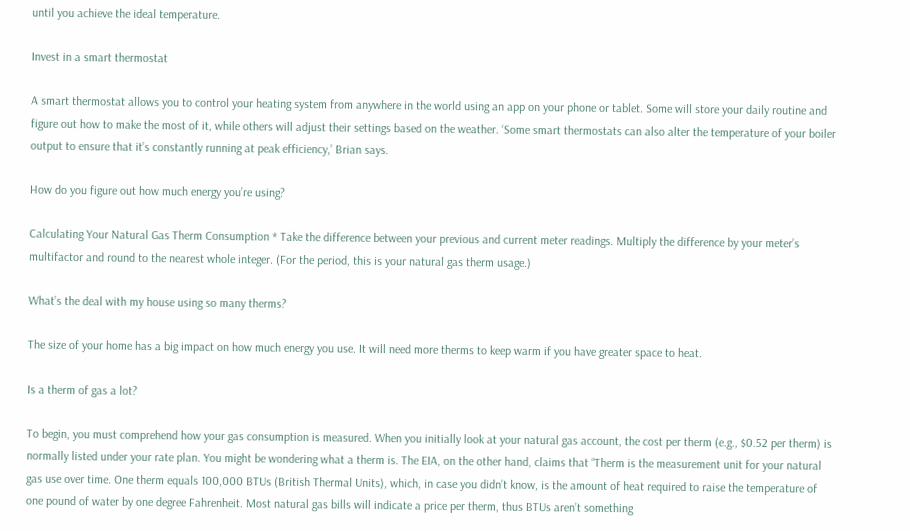until you achieve the ideal temperature.

Invest in a smart thermostat

A smart thermostat allows you to control your heating system from anywhere in the world using an app on your phone or tablet. Some will store your daily routine and figure out how to make the most of it, while others will adjust their settings based on the weather. ‘Some smart thermostats can also alter the temperature of your boiler output to ensure that it’s constantly running at peak efficiency,’ Brian says.

How do you figure out how much energy you’re using?

Calculating Your Natural Gas Therm Consumption * Take the difference between your previous and current meter readings. Multiply the difference by your meter’s multifactor and round to the nearest whole integer. (For the period, this is your natural gas therm usage.)

What’s the deal with my house using so many therms?

The size of your home has a big impact on how much energy you use. It will need more therms to keep warm if you have greater space to heat.

Is a therm of gas a lot?

To begin, you must comprehend how your gas consumption is measured. When you initially look at your natural gas account, the cost per therm (e.g., $0.52 per therm) is normally listed under your rate plan. You might be wondering what a therm is. The EIA, on the other hand, claims that “Therm is the measurement unit for your natural gas use over time. One therm equals 100,000 BTUs (British Thermal Units), which, in case you didn’t know, is the amount of heat required to raise the temperature of one pound of water by one degree Fahrenheit. Most natural gas bills will indicate a price per therm, thus BTUs aren’t something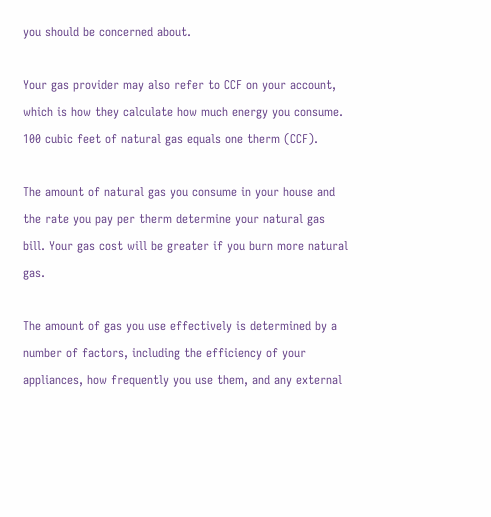you should be concerned about.

Your gas provider may also refer to CCF on your account, which is how they calculate how much energy you consume. 100 cubic feet of natural gas equals one therm (CCF).

The amount of natural gas you consume in your house and the rate you pay per therm determine your natural gas bill. Your gas cost will be greater if you burn more natural gas.

The amount of gas you use effectively is determined by a number of factors, including the efficiency of your appliances, how frequently you use them, and any external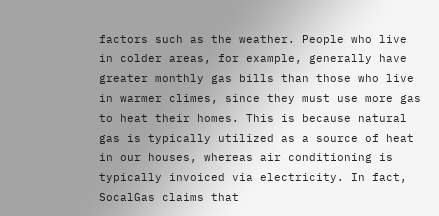factors such as the weather. People who live in colder areas, for example, generally have greater monthly gas bills than those who live in warmer climes, since they must use more gas to heat their homes. This is because natural gas is typically utilized as a source of heat in our houses, whereas air conditioning is typically invoiced via electricity. In fact, SocalGas claims that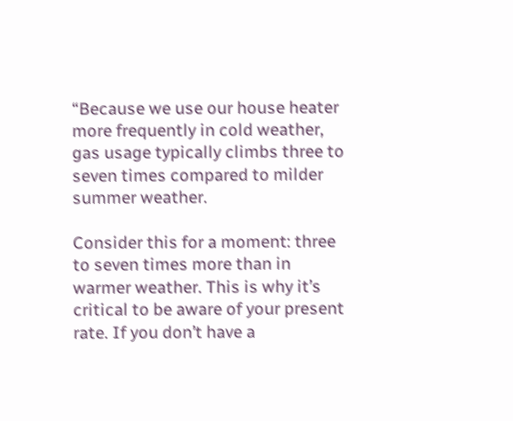“Because we use our house heater more frequently in cold weather, gas usage typically climbs three to seven times compared to milder summer weather.

Consider this for a moment: three to seven times more than in warmer weather. This is why it’s critical to be aware of your present rate. If you don’t have a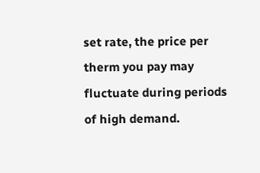set rate, the price per therm you pay may fluctuate during periods of high demand.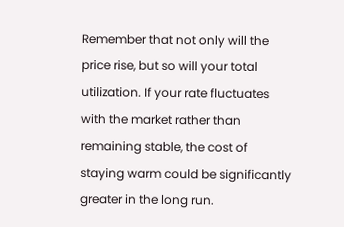Remember that not only will the price rise, but so will your total utilization. If your rate fluctuates with the market rather than remaining stable, the cost of staying warm could be significantly greater in the long run.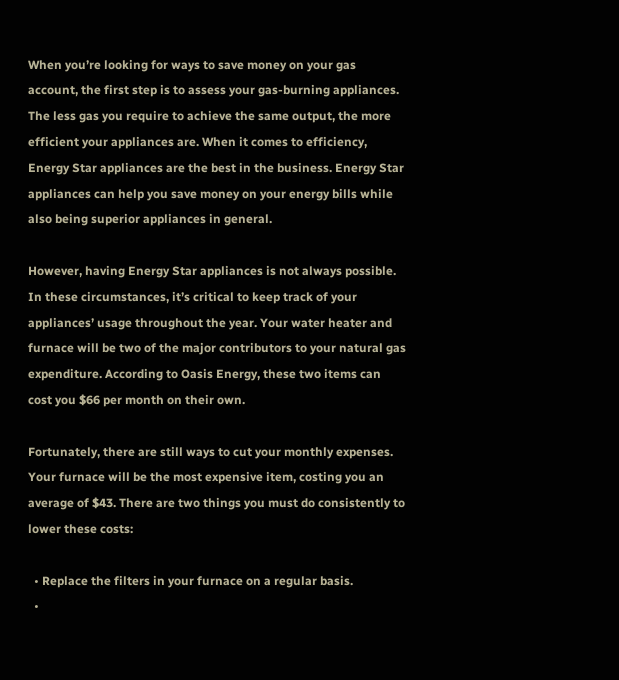When you’re looking for ways to save money on your gas account, the first step is to assess your gas-burning appliances. The less gas you require to achieve the same output, the more efficient your appliances are. When it comes to efficiency, Energy Star appliances are the best in the business. Energy Star appliances can help you save money on your energy bills while also being superior appliances in general.

However, having Energy Star appliances is not always possible. In these circumstances, it’s critical to keep track of your appliances’ usage throughout the year. Your water heater and furnace will be two of the major contributors to your natural gas expenditure. According to Oasis Energy, these two items can cost you $66 per month on their own.

Fortunately, there are still ways to cut your monthly expenses. Your furnace will be the most expensive item, costing you an average of $43. There are two things you must do consistently to lower these costs:

  • Replace the filters in your furnace on a regular basis.
  •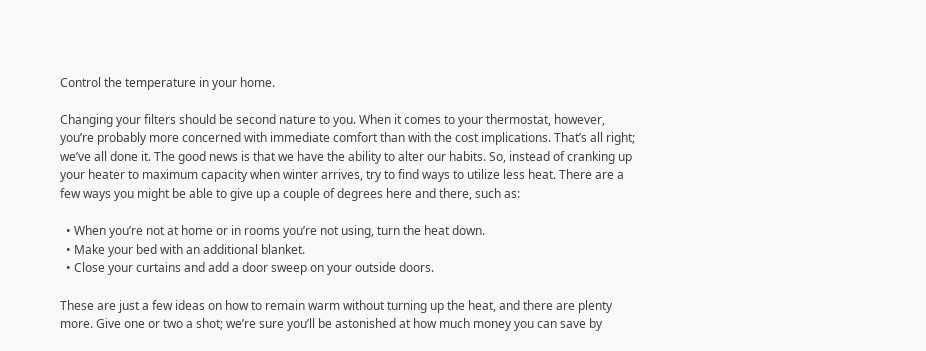Control the temperature in your home.

Changing your filters should be second nature to you. When it comes to your thermostat, however, you’re probably more concerned with immediate comfort than with the cost implications. That’s all right; we’ve all done it. The good news is that we have the ability to alter our habits. So, instead of cranking up your heater to maximum capacity when winter arrives, try to find ways to utilize less heat. There are a few ways you might be able to give up a couple of degrees here and there, such as:

  • When you’re not at home or in rooms you’re not using, turn the heat down.
  • Make your bed with an additional blanket.
  • Close your curtains and add a door sweep on your outside doors.

These are just a few ideas on how to remain warm without turning up the heat, and there are plenty more. Give one or two a shot; we’re sure you’ll be astonished at how much money you can save by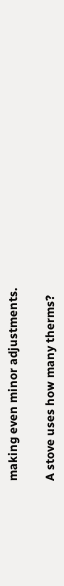making even minor adjustments.

A stove uses how many therms?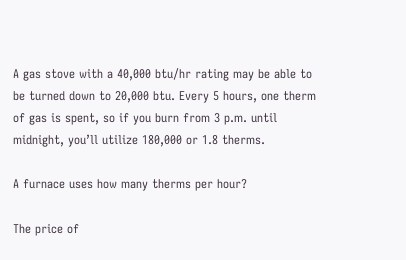A gas stove with a 40,000 btu/hr rating may be able to be turned down to 20,000 btu. Every 5 hours, one therm of gas is spent, so if you burn from 3 p.m. until midnight, you’ll utilize 180,000 or 1.8 therms.

A furnace uses how many therms per hour?

The price of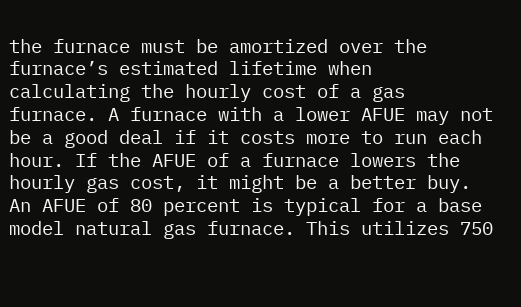the furnace must be amortized over the furnace’s estimated lifetime when calculating the hourly cost of a gas furnace. A furnace with a lower AFUE may not be a good deal if it costs more to run each hour. If the AFUE of a furnace lowers the hourly gas cost, it might be a better buy. An AFUE of 80 percent is typical for a base model natural gas furnace. This utilizes 750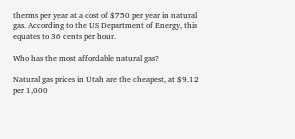therms per year at a cost of $750 per year in natural gas. According to the US Department of Energy, this equates to 36 cents per hour.

Who has the most affordable natural gas?

Natural gas prices in Utah are the cheapest, at $9.12 per 1,000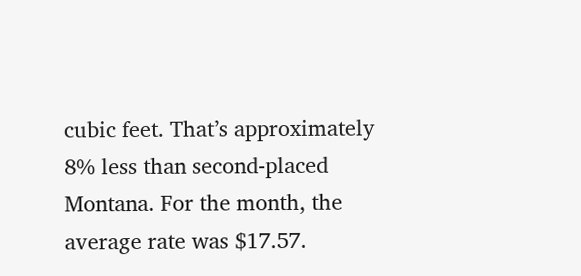cubic feet. That’s approximately 8% less than second-placed Montana. For the month, the average rate was $17.57.